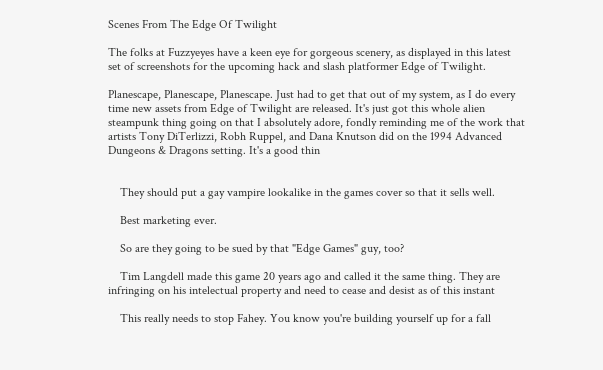Scenes From The Edge Of Twilight

The folks at Fuzzyeyes have a keen eye for gorgeous scenery, as displayed in this latest set of screenshots for the upcoming hack and slash platformer Edge of Twilight.

Planescape, Planescape, Planescape. Just had to get that out of my system, as I do every time new assets from Edge of Twilight are released. It's just got this whole alien steampunk thing going on that I absolutely adore, fondly reminding me of the work that artists Tony DiTerlizzi, Robh Ruppel, and Dana Knutson did on the 1994 Advanced Dungeons & Dragons setting. It's a good thin


    They should put a gay vampire lookalike in the games cover so that it sells well.

    Best marketing ever.

    So are they going to be sued by that "Edge Games" guy, too?

    Tim Langdell made this game 20 years ago and called it the same thing. They are infringing on his intelectual property and need to cease and desist as of this instant

    This really needs to stop Fahey. You know you're building yourself up for a fall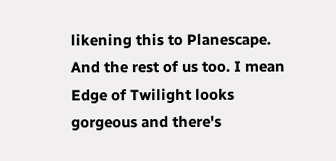likening this to Planescape. And the rest of us too. I mean Edge of Twilight looks gorgeous and there's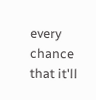every chance that it'll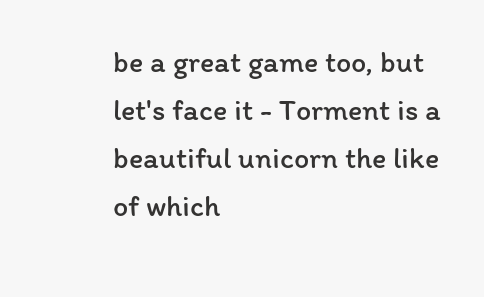be a great game too, but let's face it - Torment is a beautiful unicorn the like of which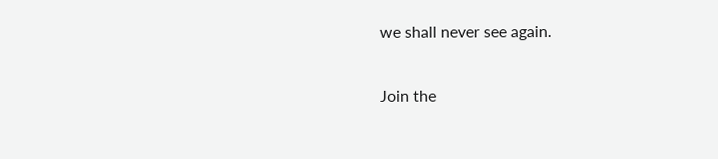we shall never see again.

Join the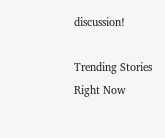discussion!

Trending Stories Right Now